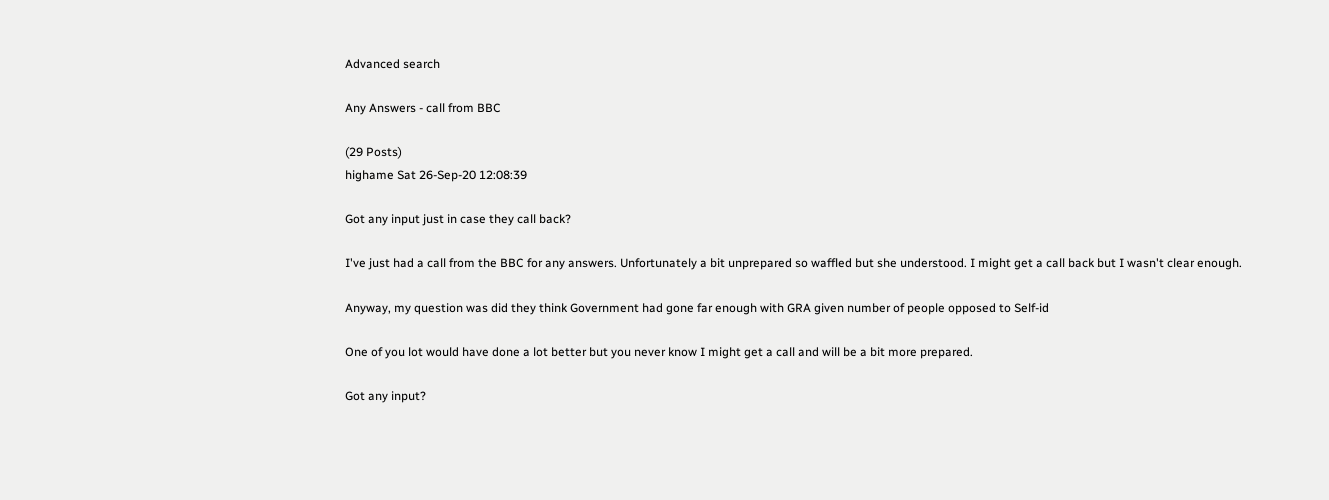Advanced search

Any Answers - call from BBC

(29 Posts)
highame Sat 26-Sep-20 12:08:39

Got any input just in case they call back?

I've just had a call from the BBC for any answers. Unfortunately a bit unprepared so waffled but she understood. I might get a call back but I wasn't clear enough.

Anyway, my question was did they think Government had gone far enough with GRA given number of people opposed to Self-id

One of you lot would have done a lot better but you never know I might get a call and will be a bit more prepared.

Got any input?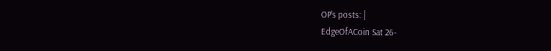OP’s posts: |
EdgeOfACoin Sat 26-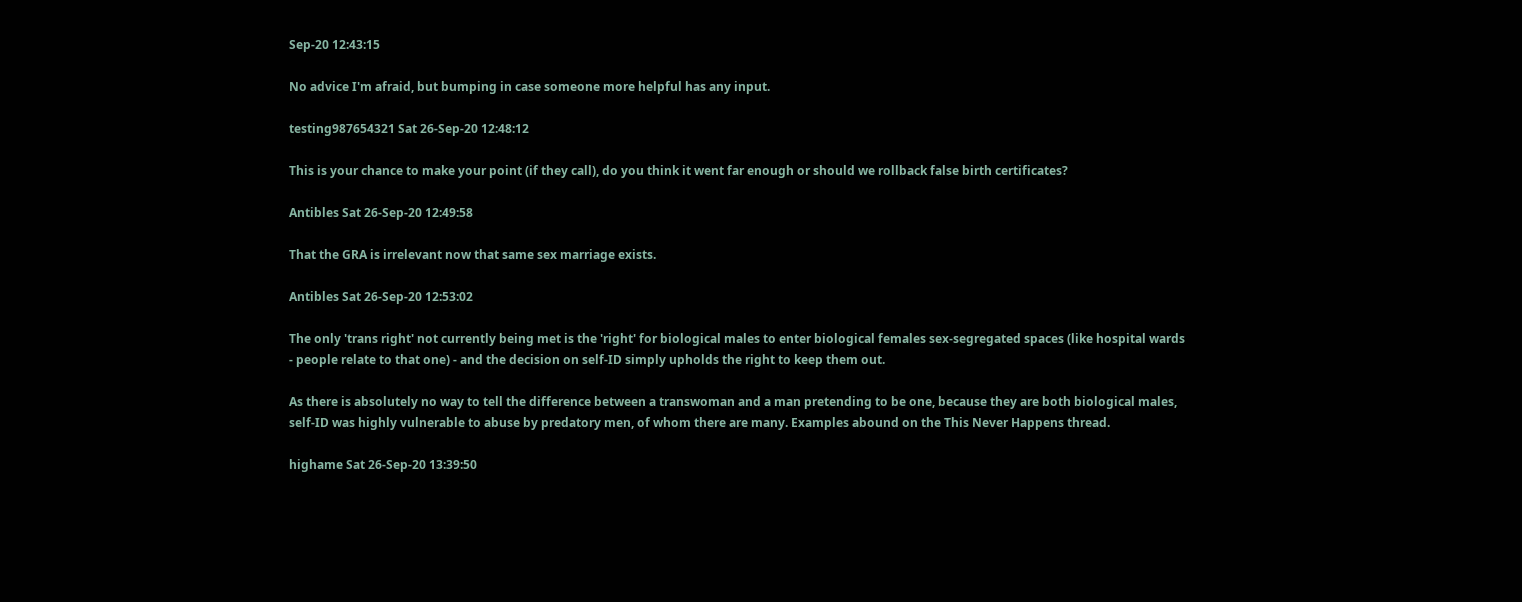Sep-20 12:43:15

No advice I'm afraid, but bumping in case someone more helpful has any input.

testing987654321 Sat 26-Sep-20 12:48:12

This is your chance to make your point (if they call), do you think it went far enough or should we rollback false birth certificates?

Antibles Sat 26-Sep-20 12:49:58

That the GRA is irrelevant now that same sex marriage exists.

Antibles Sat 26-Sep-20 12:53:02

The only 'trans right' not currently being met is the 'right' for biological males to enter biological females sex-segregated spaces (like hospital wards - people relate to that one) - and the decision on self-ID simply upholds the right to keep them out.

As there is absolutely no way to tell the difference between a transwoman and a man pretending to be one, because they are both biological males, self-ID was highly vulnerable to abuse by predatory men, of whom there are many. Examples abound on the This Never Happens thread.

highame Sat 26-Sep-20 13:39:50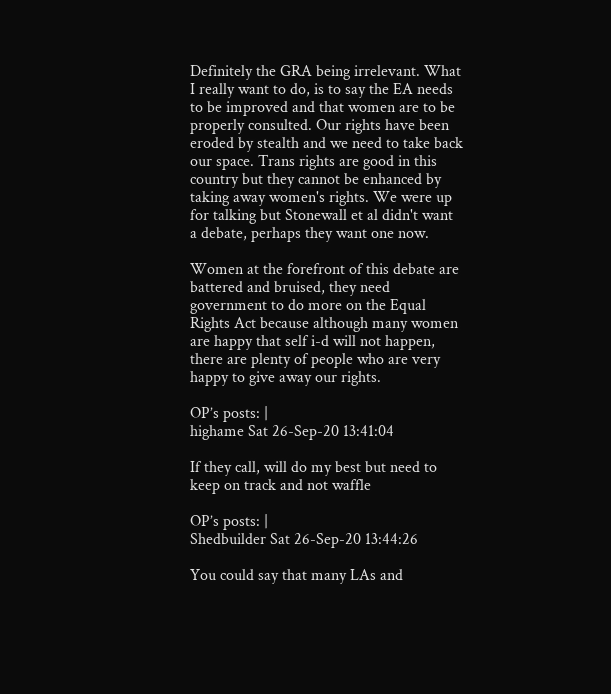Definitely the GRA being irrelevant. What I really want to do, is to say the EA needs to be improved and that women are to be properly consulted. Our rights have been eroded by stealth and we need to take back our space. Trans rights are good in this country but they cannot be enhanced by taking away women's rights. We were up for talking but Stonewall et al didn't want a debate, perhaps they want one now.

Women at the forefront of this debate are battered and bruised, they need government to do more on the Equal Rights Act because although many women are happy that self i-d will not happen, there are plenty of people who are very happy to give away our rights.

OP’s posts: |
highame Sat 26-Sep-20 13:41:04

If they call, will do my best but need to keep on track and not waffle

OP’s posts: |
Shedbuilder Sat 26-Sep-20 13:44:26

You could say that many LAs and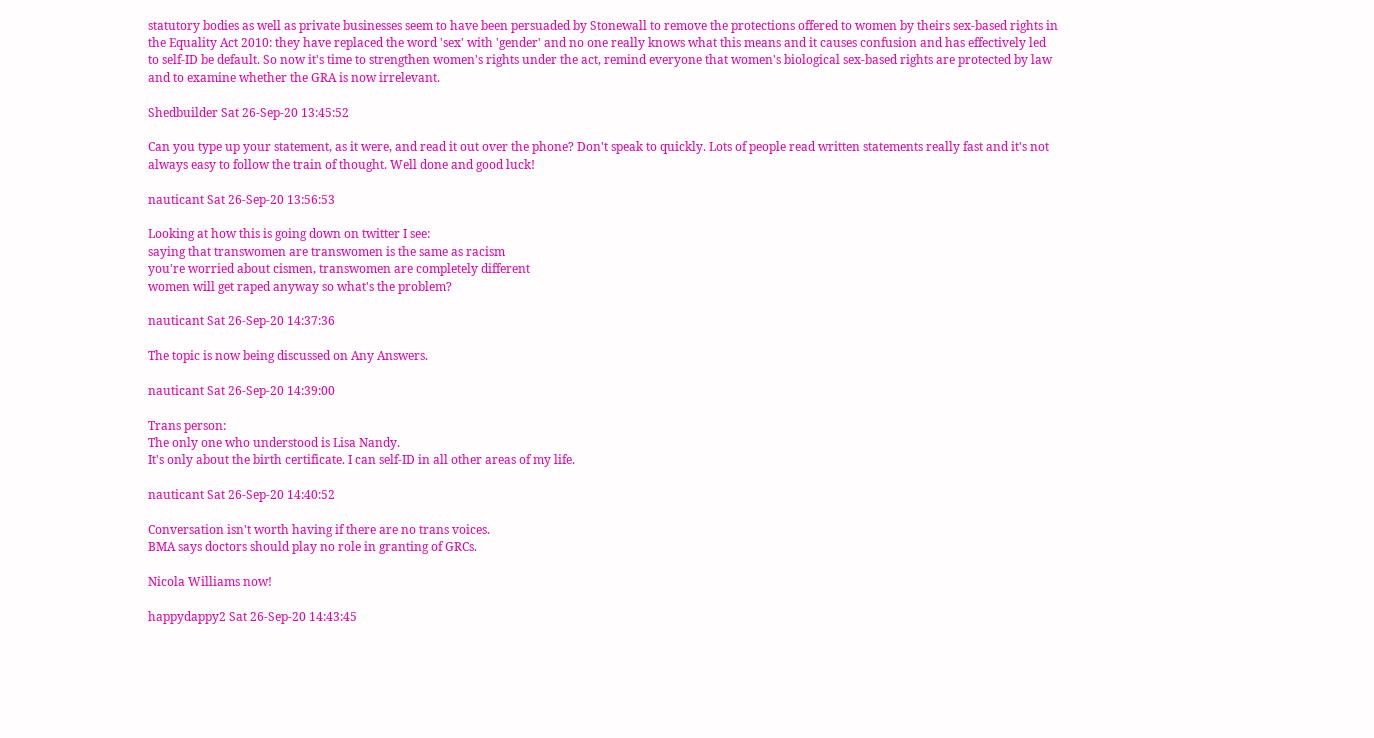statutory bodies as well as private businesses seem to have been persuaded by Stonewall to remove the protections offered to women by theirs sex-based rights in the Equality Act 2010: they have replaced the word 'sex' with 'gender' and no one really knows what this means and it causes confusion and has effectively led to self-ID be default. So now it's time to strengthen women's rights under the act, remind everyone that women's biological sex-based rights are protected by law and to examine whether the GRA is now irrelevant.

Shedbuilder Sat 26-Sep-20 13:45:52

Can you type up your statement, as it were, and read it out over the phone? Don't speak to quickly. Lots of people read written statements really fast and it's not always easy to follow the train of thought. Well done and good luck!

nauticant Sat 26-Sep-20 13:56:53

Looking at how this is going down on twitter I see:
saying that transwomen are transwomen is the same as racism
you're worried about cismen, transwomen are completely different
women will get raped anyway so what's the problem?

nauticant Sat 26-Sep-20 14:37:36

The topic is now being discussed on Any Answers.

nauticant Sat 26-Sep-20 14:39:00

Trans person:
The only one who understood is Lisa Nandy.
It's only about the birth certificate. I can self-ID in all other areas of my life.

nauticant Sat 26-Sep-20 14:40:52

Conversation isn't worth having if there are no trans voices.
BMA says doctors should play no role in granting of GRCs.

Nicola Williams now!

happydappy2 Sat 26-Sep-20 14:43:45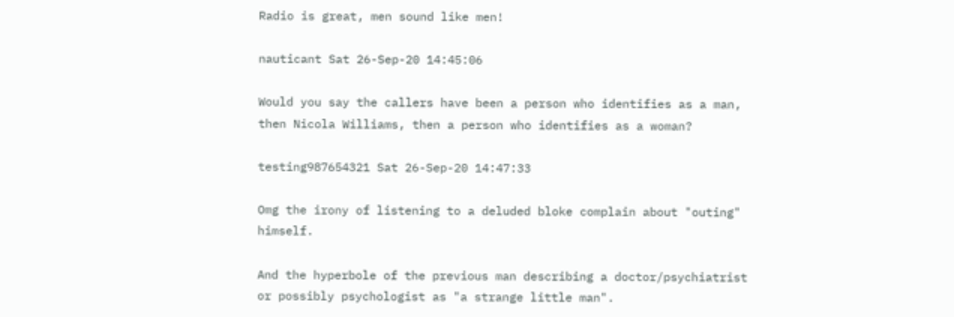Radio is great, men sound like men!

nauticant Sat 26-Sep-20 14:45:06

Would you say the callers have been a person who identifies as a man, then Nicola Williams, then a person who identifies as a woman?

testing987654321 Sat 26-Sep-20 14:47:33

Omg the irony of listening to a deluded bloke complain about "outing" himself.

And the hyperbole of the previous man describing a doctor/psychiatrist or possibly psychologist as "a strange little man".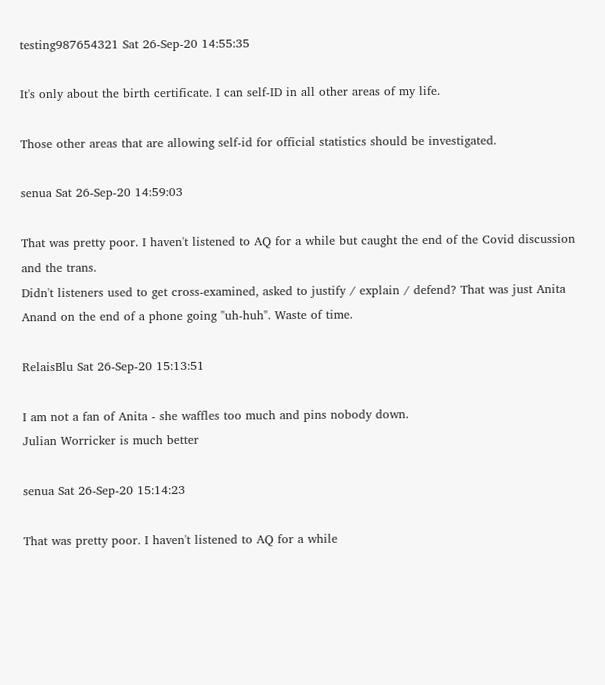testing987654321 Sat 26-Sep-20 14:55:35

It's only about the birth certificate. I can self-ID in all other areas of my life.

Those other areas that are allowing self-id for official statistics should be investigated.

senua Sat 26-Sep-20 14:59:03

That was pretty poor. I haven't listened to AQ for a while but caught the end of the Covid discussion and the trans.
Didn't listeners used to get cross-examined, asked to justify / explain / defend? That was just Anita Anand on the end of a phone going "uh-huh". Waste of time.

RelaisBlu Sat 26-Sep-20 15:13:51

I am not a fan of Anita - she waffles too much and pins nobody down.
Julian Worricker is much better

senua Sat 26-Sep-20 15:14:23

That was pretty poor. I haven't listened to AQ for a while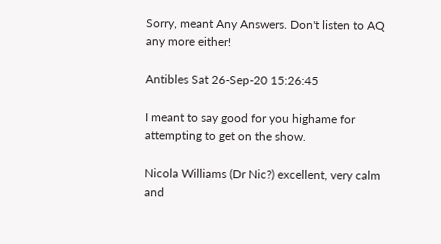Sorry, meant Any Answers. Don't listen to AQ any more either!

Antibles Sat 26-Sep-20 15:26:45

I meant to say good for you highame for attempting to get on the show.

Nicola Williams (Dr Nic?) excellent, very calm and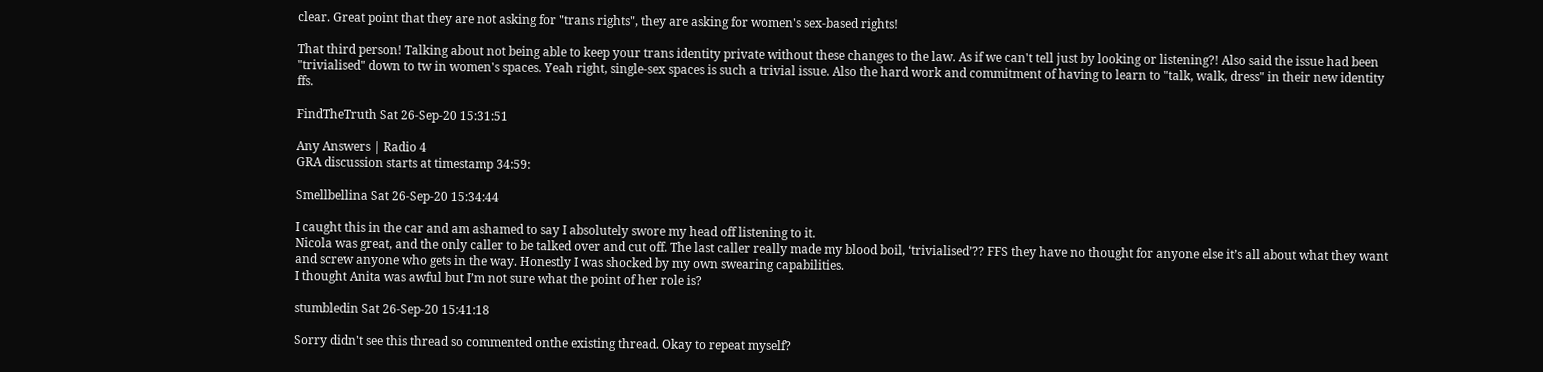clear. Great point that they are not asking for "trans rights", they are asking for women's sex-based rights!

That third person! Talking about not being able to keep your trans identity private without these changes to the law. As if we can't tell just by looking or listening?! Also said the issue had been "trivialised" down to tw in women's spaces. Yeah right, single-sex spaces is such a trivial issue. Also the hard work and commitment of having to learn to "talk, walk, dress" in their new identity ffs.

FindTheTruth Sat 26-Sep-20 15:31:51

Any Answers | Radio 4
GRA discussion starts at timestamp 34:59:

Smellbellina Sat 26-Sep-20 15:34:44

I caught this in the car and am ashamed to say I absolutely swore my head off listening to it.
Nicola was great, and the only caller to be talked over and cut off. The last caller really made my blood boil, ‘trivialised’?? FFS they have no thought for anyone else it’s all about what they want and screw anyone who gets in the way. Honestly I was shocked by my own swearing capabilities.
I thought Anita was awful but I’m not sure what the point of her role is?

stumbledin Sat 26-Sep-20 15:41:18

Sorry didn't see this thread so commented onthe existing thread. Okay to repeat myself?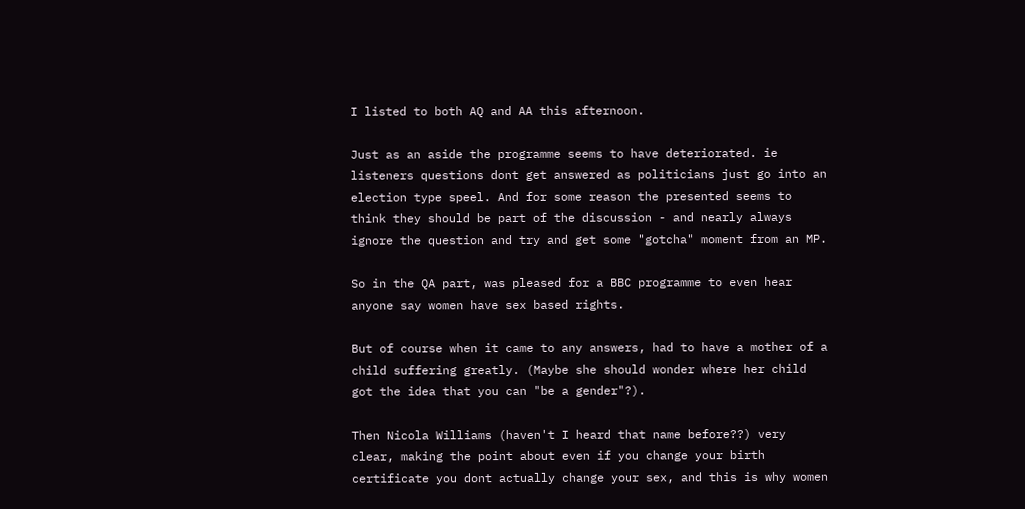I listed to both AQ and AA this afternoon.

Just as an aside the programme seems to have deteriorated. ie listeners questions dont get answered as politicians just go into an election type speel. And for some reason the presented seems to think they should be part of the discussion - and nearly always ignore the question and try and get some "gotcha" moment from an MP.

So in the QA part, was pleased for a BBC programme to even hear anyone say women have sex based rights.

But of course when it came to any answers, had to have a mother of a child suffering greatly. (Maybe she should wonder where her child got the idea that you can "be a gender"?).

Then Nicola Williams (haven't I heard that name before??) very clear, making the point about even if you change your birth certificate you dont actually change your sex, and this is why women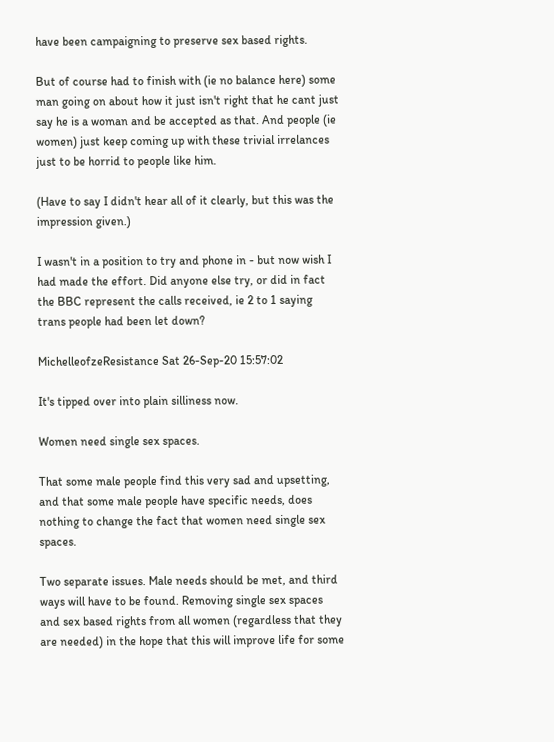have been campaigning to preserve sex based rights.

But of course had to finish with (ie no balance here) some man going on about how it just isn't right that he cant just say he is a woman and be accepted as that. And people (ie women) just keep coming up with these trivial irrelances just to be horrid to people like him.

(Have to say I didn't hear all of it clearly, but this was the impression given.)

I wasn't in a position to try and phone in - but now wish I had made the effort. Did anyone else try, or did in fact the BBC represent the calls received, ie 2 to 1 saying trans people had been let down?

MichelleofzeResistance Sat 26-Sep-20 15:57:02

It's tipped over into plain silliness now.

Women need single sex spaces.

That some male people find this very sad and upsetting, and that some male people have specific needs, does nothing to change the fact that women need single sex spaces.

Two separate issues. Male needs should be met, and third ways will have to be found. Removing single sex spaces and sex based rights from all women (regardless that they are needed) in the hope that this will improve life for some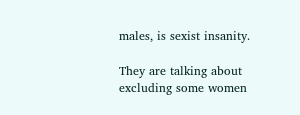males, is sexist insanity.

They are talking about excluding some women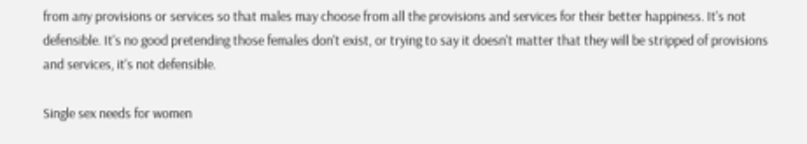from any provisions or services so that males may choose from all the provisions and services for their better happiness. It's not defensible. It's no good pretending those females don't exist, or trying to say it doesn't matter that they will be stripped of provisions and services, it's not defensible.

Single sex needs for women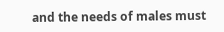and the needs of males must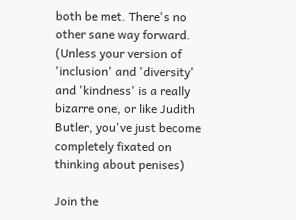both be met. There's no other sane way forward. (Unless your version of 'inclusion' and 'diversity' and 'kindness' is a really bizarre one, or like Judith Butler, you've just become completely fixated on thinking about penises)

Join the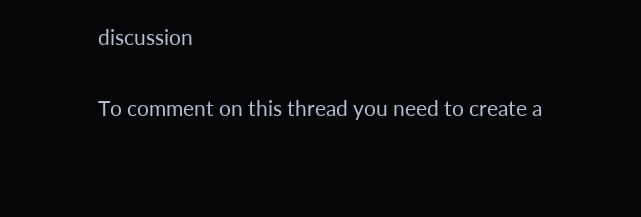discussion

To comment on this thread you need to create a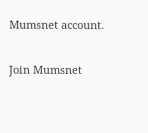Mumsnet account.

Join Mumsnet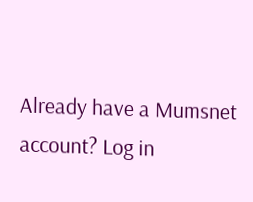Already have a Mumsnet account? Log in